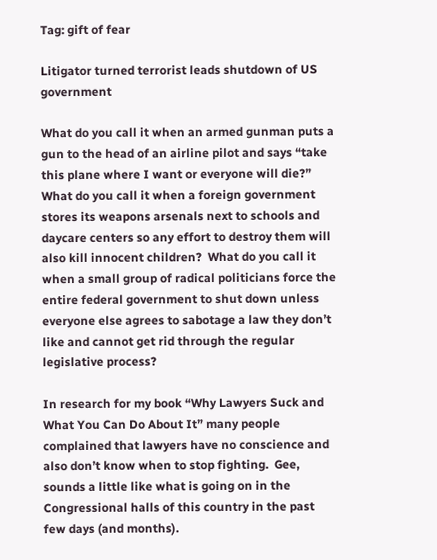Tag: gift of fear

Litigator turned terrorist leads shutdown of US government

What do you call it when an armed gunman puts a gun to the head of an airline pilot and says “take this plane where I want or everyone will die?”  What do you call it when a foreign government stores its weapons arsenals next to schools and daycare centers so any effort to destroy them will also kill innocent children?  What do you call it when a small group of radical politicians force the entire federal government to shut down unless everyone else agrees to sabotage a law they don’t like and cannot get rid through the regular legislative process?

In research for my book “Why Lawyers Suck and What You Can Do About It” many people complained that lawyers have no conscience and also don’t know when to stop fighting.  Gee, sounds a little like what is going on in the Congressional halls of this country in the past few days (and months).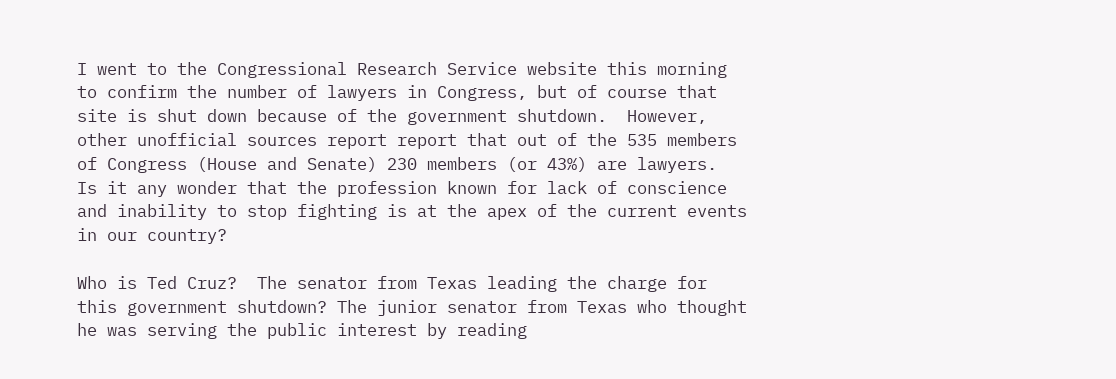I went to the Congressional Research Service website this morning to confirm the number of lawyers in Congress, but of course that site is shut down because of the government shutdown.  However, other unofficial sources report report that out of the 535 members of Congress (House and Senate) 230 members (or 43%) are lawyers.  Is it any wonder that the profession known for lack of conscience and inability to stop fighting is at the apex of the current events in our country?

Who is Ted Cruz?  The senator from Texas leading the charge for this government shutdown? The junior senator from Texas who thought he was serving the public interest by reading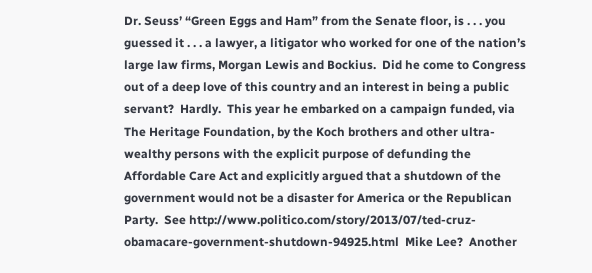Dr. Seuss’ “Green Eggs and Ham” from the Senate floor, is . . . you guessed it . . . a lawyer, a litigator who worked for one of the nation’s large law firms, Morgan Lewis and Bockius.  Did he come to Congress out of a deep love of this country and an interest in being a public servant?  Hardly.  This year he embarked on a campaign funded, via The Heritage Foundation, by the Koch brothers and other ultra-wealthy persons with the explicit purpose of defunding the Affordable Care Act and explicitly argued that a shutdown of the government would not be a disaster for America or the Republican Party.  See http://www.politico.com/story/2013/07/ted-cruz-obamacare-government-shutdown-94925.html  Mike Lee?  Another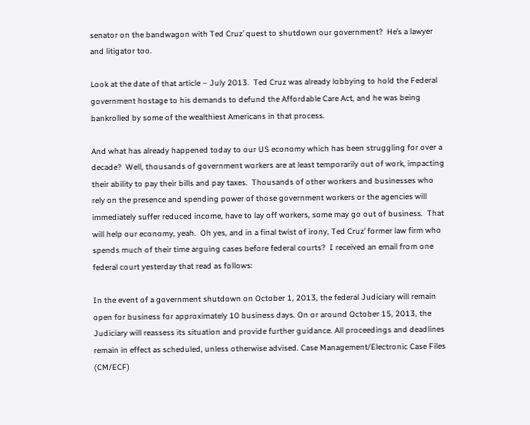senator on the bandwagon with Ted Cruz’ quest to shutdown our government?  He’s a lawyer and litigator too.

Look at the date of that article – July 2013.  Ted Cruz was already lobbying to hold the Federal government hostage to his demands to defund the Affordable Care Act, and he was being bankrolled by some of the wealthiest Americans in that process.

And what has already happened today to our US economy which has been struggling for over a decade?  Well, thousands of government workers are at least temporarily out of work, impacting their ability to pay their bills and pay taxes.  Thousands of other workers and businesses who rely on the presence and spending power of those government workers or the agencies will immediately suffer reduced income, have to lay off workers, some may go out of business.  That will help our economy, yeah.  Oh yes, and in a final twist of irony, Ted Cruz’ former law firm who spends much of their time arguing cases before federal courts?  I received an email from one federal court yesterday that read as follows:

In the event of a government shutdown on October 1, 2013, the federal Judiciary will remain open for business for approximately 10 business days. On or around October 15, 2013, the Judiciary will reassess its situation and provide further guidance. All proceedings and deadlines remain in effect as scheduled, unless otherwise advised. Case Management/Electronic Case Files (CM/ECF)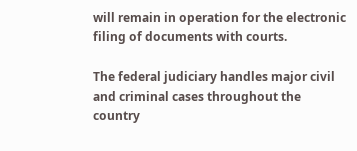will remain in operation for the electronic filing of documents with courts.

The federal judiciary handles major civil and criminal cases throughout the country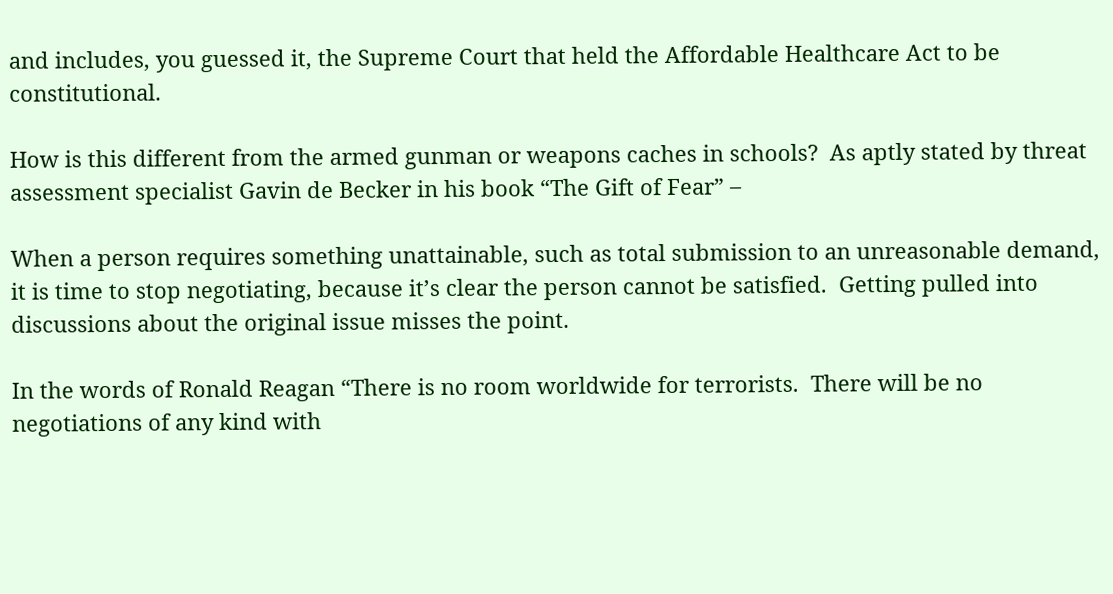and includes, you guessed it, the Supreme Court that held the Affordable Healthcare Act to be constitutional.

How is this different from the armed gunman or weapons caches in schools?  As aptly stated by threat assessment specialist Gavin de Becker in his book “The Gift of Fear” –

When a person requires something unattainable, such as total submission to an unreasonable demand, it is time to stop negotiating, because it’s clear the person cannot be satisfied.  Getting pulled into discussions about the original issue misses the point.

In the words of Ronald Reagan “There is no room worldwide for terrorists.  There will be no negotiations of any kind with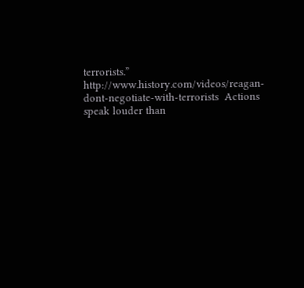terrorists.” http://www.history.com/videos/reagan-dont-negotiate-with-terrorists  Actions speak louder than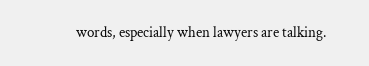words, especially when lawyers are talking.